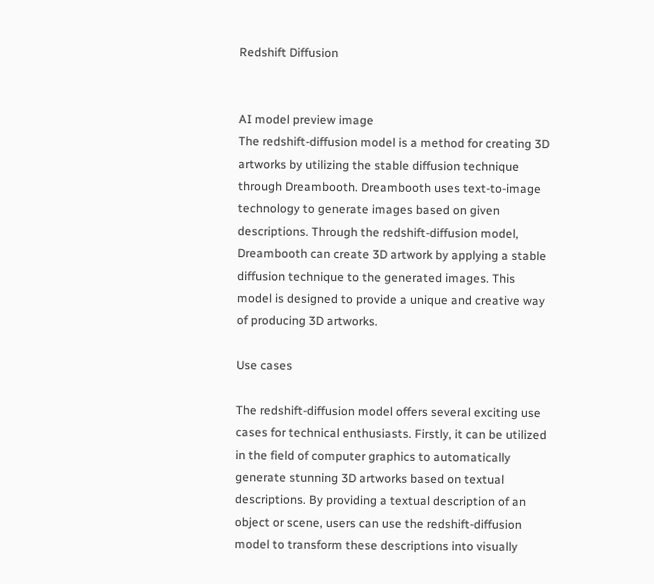Redshift Diffusion


AI model preview image
The redshift-diffusion model is a method for creating 3D artworks by utilizing the stable diffusion technique through Dreambooth. Dreambooth uses text-to-image technology to generate images based on given descriptions. Through the redshift-diffusion model, Dreambooth can create 3D artwork by applying a stable diffusion technique to the generated images. This model is designed to provide a unique and creative way of producing 3D artworks.

Use cases

The redshift-diffusion model offers several exciting use cases for technical enthusiasts. Firstly, it can be utilized in the field of computer graphics to automatically generate stunning 3D artworks based on textual descriptions. By providing a textual description of an object or scene, users can use the redshift-diffusion model to transform these descriptions into visually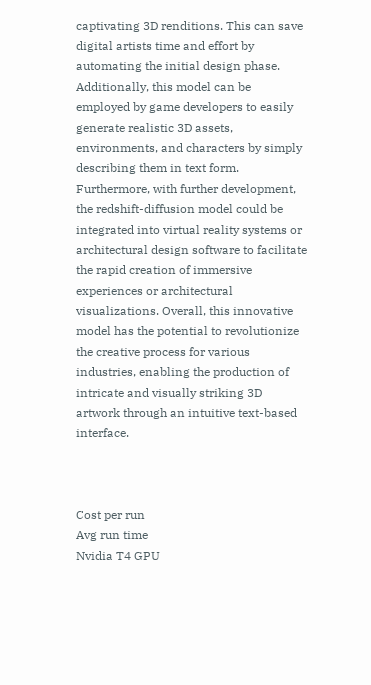captivating 3D renditions. This can save digital artists time and effort by automating the initial design phase. Additionally, this model can be employed by game developers to easily generate realistic 3D assets, environments, and characters by simply describing them in text form. Furthermore, with further development, the redshift-diffusion model could be integrated into virtual reality systems or architectural design software to facilitate the rapid creation of immersive experiences or architectural visualizations. Overall, this innovative model has the potential to revolutionize the creative process for various industries, enabling the production of intricate and visually striking 3D artwork through an intuitive text-based interface.



Cost per run
Avg run time
Nvidia T4 GPU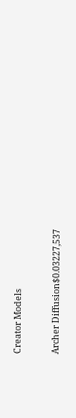Creator Models

Archer Diffusion$0.03227,537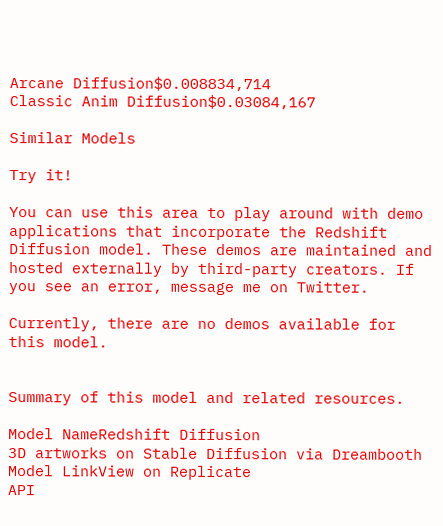Arcane Diffusion$0.008834,714
Classic Anim Diffusion$0.03084,167

Similar Models

Try it!

You can use this area to play around with demo applications that incorporate the Redshift Diffusion model. These demos are maintained and hosted externally by third-party creators. If you see an error, message me on Twitter.

Currently, there are no demos available for this model.


Summary of this model and related resources.

Model NameRedshift Diffusion
3D artworks on Stable Diffusion via Dreambooth
Model LinkView on Replicate
API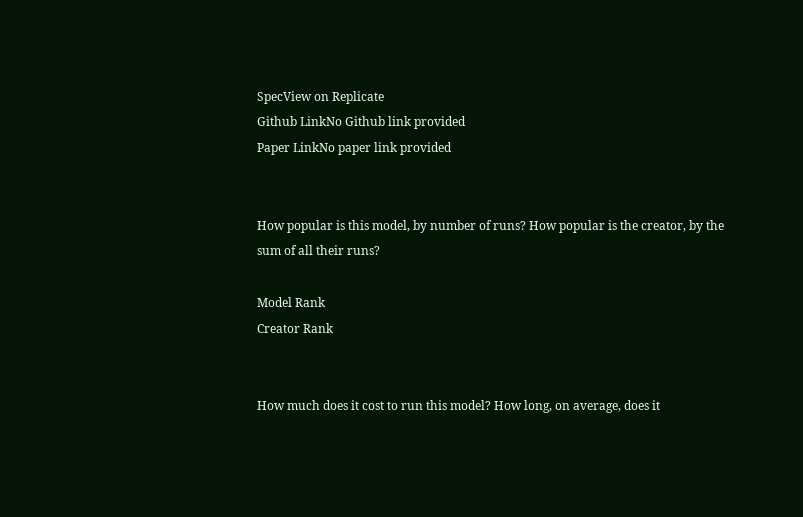SpecView on Replicate
Github LinkNo Github link provided
Paper LinkNo paper link provided


How popular is this model, by number of runs? How popular is the creator, by the sum of all their runs?

Model Rank
Creator Rank


How much does it cost to run this model? How long, on average, does it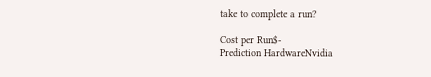take to complete a run?

Cost per Run$-
Prediction HardwareNvidia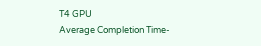T4 GPU
Average Completion Time-